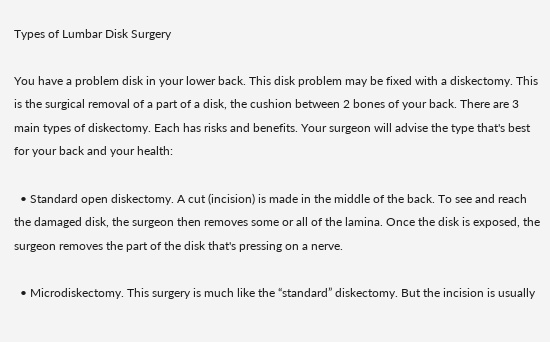Types of Lumbar Disk Surgery

You have a problem disk in your lower back. This disk problem may be fixed with a diskectomy. This is the surgical removal of a part of a disk, the cushion between 2 bones of your back. There are 3 main types of diskectomy. Each has risks and benefits. Your surgeon will advise the type that's best for your back and your health:

  • Standard open diskectomy. A cut (incision) is made in the middle of the back. To see and reach the damaged disk, the surgeon then removes some or all of the lamina. Once the disk is exposed, the surgeon removes the part of the disk that's pressing on a nerve.

  • Microdiskectomy. This surgery is much like the “standard” diskectomy. But the incision is usually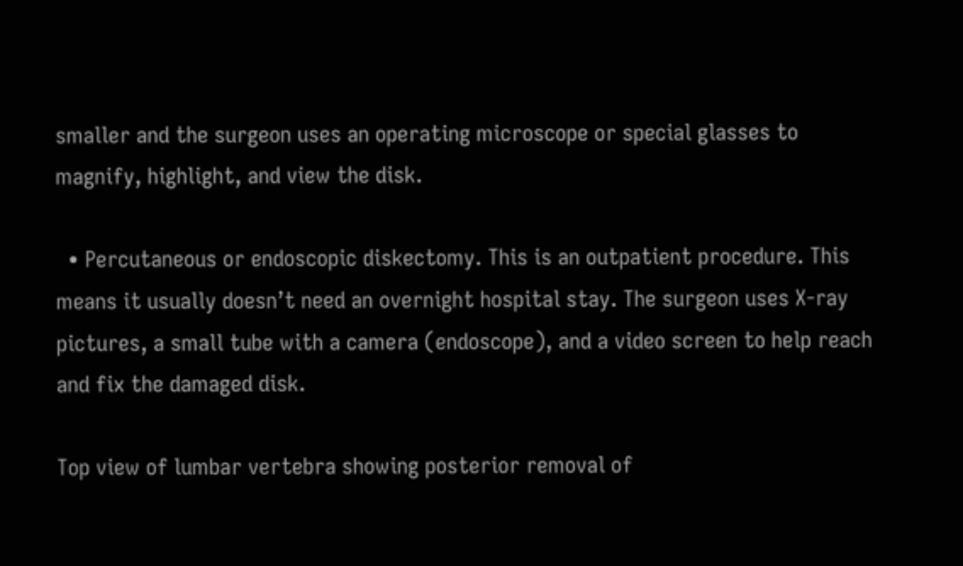smaller and the surgeon uses an operating microscope or special glasses to magnify, highlight, and view the disk.

  • Percutaneous or endoscopic diskectomy. This is an outpatient procedure. This means it usually doesn’t need an overnight hospital stay. The surgeon uses X-ray pictures, a small tube with a camera (endoscope), and a video screen to help reach and fix the damaged disk.

Top view of lumbar vertebra showing posterior removal of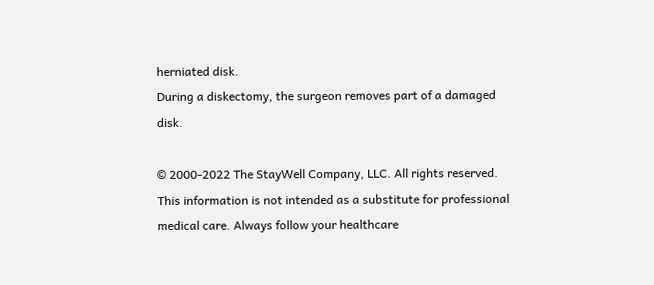herniated disk.
During a diskectomy, the surgeon removes part of a damaged disk.

© 2000-2022 The StayWell Company, LLC. All rights reserved. This information is not intended as a substitute for professional medical care. Always follow your healthcare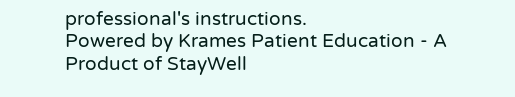professional's instructions.
Powered by Krames Patient Education - A Product of StayWell